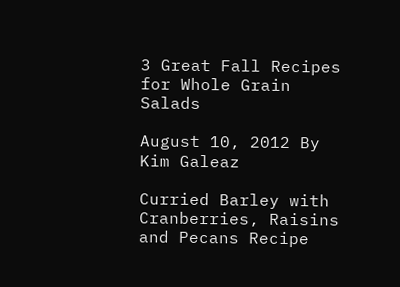3 Great Fall Recipes for Whole Grain Salads

August 10, 2012 By Kim Galeaz

Curried Barley with Cranberries, Raisins and Pecans Recipe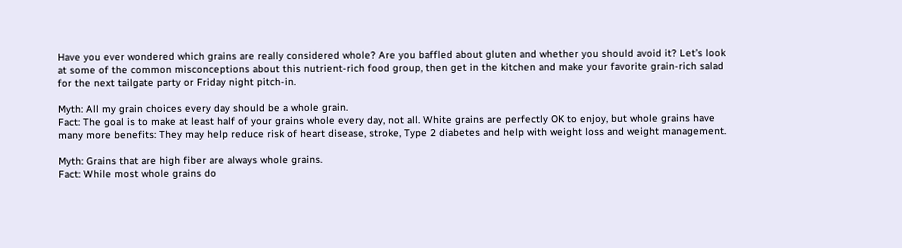Have you ever wondered which grains are really considered whole? Are you baffled about gluten and whether you should avoid it? Let’s look at some of the common misconceptions about this nutrient-rich food group, then get in the kitchen and make your favorite grain-rich salad for the next tailgate party or Friday night pitch-in.

Myth: All my grain choices every day should be a whole grain.
Fact: The goal is to make at least half of your grains whole every day, not all. White grains are perfectly OK to enjoy, but whole grains have many more benefits: They may help reduce risk of heart disease, stroke, Type 2 diabetes and help with weight loss and weight management.

Myth: Grains that are high fiber are always whole grains.
Fact: While most whole grains do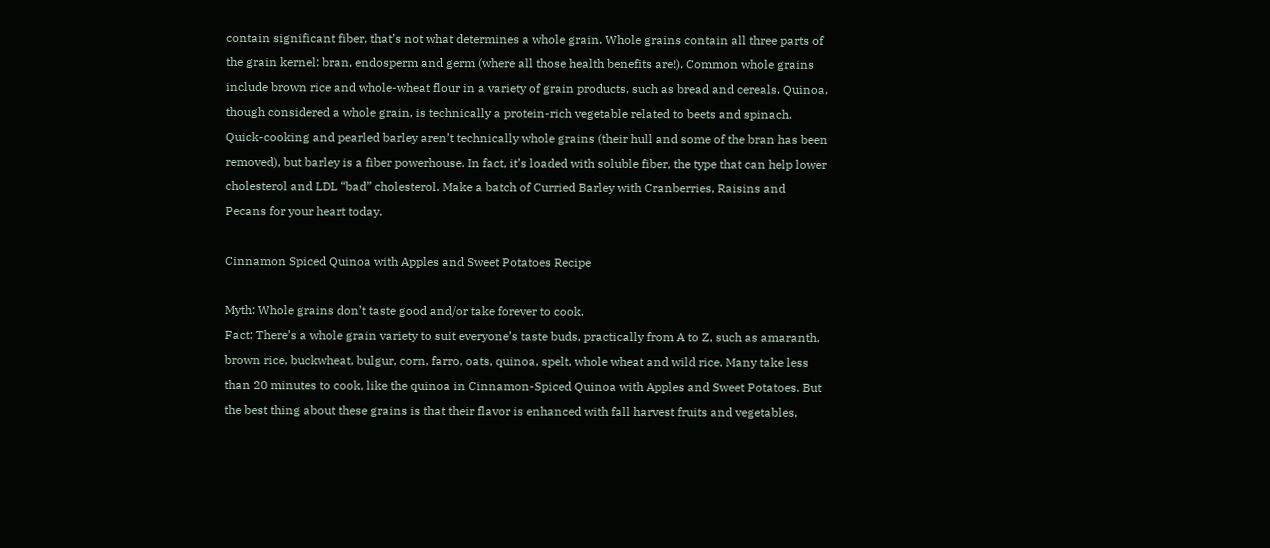contain significant fiber, that’s not what determines a whole grain. Whole grains contain all three parts of the grain kernel: bran, endosperm and germ (where all those health benefits are!). Common whole grains include brown rice and whole-wheat flour in a variety of grain products, such as bread and cereals. Quinoa, though considered a whole grain, is technically a protein-rich vegetable related to beets and spinach. Quick-cooking and pearled barley aren’t technically whole grains (their hull and some of the bran has been removed), but barley is a fiber powerhouse. In fact, it’s loaded with soluble fiber, the type that can help lower cholesterol and LDL “bad” cholesterol. Make a batch of Curried Barley with Cranberries, Raisins and Pecans for your heart today.

Cinnamon Spiced Quinoa with Apples and Sweet Potatoes Recipe

Myth: Whole grains don’t taste good and/or take forever to cook.
Fact: There’s a whole grain variety to suit everyone’s taste buds, practically from A to Z, such as amaranth, brown rice, buckwheat, bulgur, corn, farro, oats, quinoa, spelt, whole wheat and wild rice. Many take less than 20 minutes to cook, like the quinoa in Cinnamon-Spiced Quinoa with Apples and Sweet Potatoes. But the best thing about these grains is that their flavor is enhanced with fall harvest fruits and vegetables,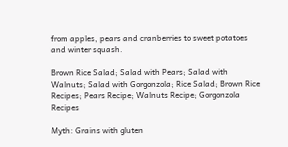from apples, pears and cranberries to sweet potatoes and winter squash.

Brown Rice Salad; Salad with Pears; Salad with Walnuts; Salad with Gorgonzola; Rice Salad; Brown Rice Recipes; Pears Recipe; Walnuts Recipe; Gorgonzola Recipes

Myth: Grains with gluten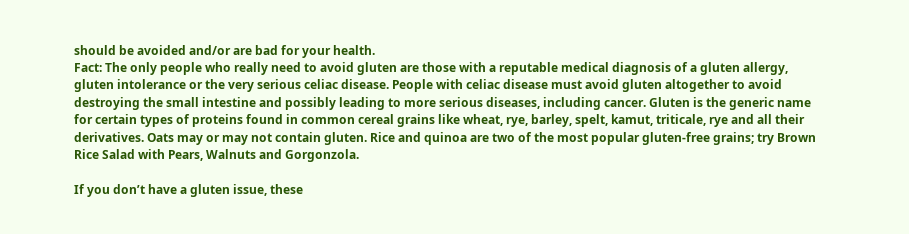should be avoided and/or are bad for your health.
Fact: The only people who really need to avoid gluten are those with a reputable medical diagnosis of a gluten allergy, gluten intolerance or the very serious celiac disease. People with celiac disease must avoid gluten altogether to avoid destroying the small intestine and possibly leading to more serious diseases, including cancer. Gluten is the generic name for certain types of proteins found in common cereal grains like wheat, rye, barley, spelt, kamut, triticale, rye and all their derivatives. Oats may or may not contain gluten. Rice and quinoa are two of the most popular gluten-free grains; try Brown Rice Salad with Pears, Walnuts and Gorgonzola.

If you don’t have a gluten issue, these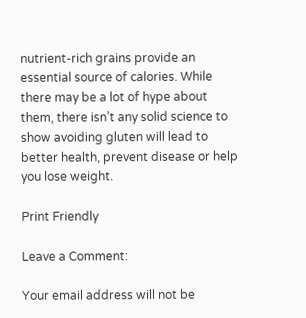nutrient-rich grains provide an essential source of calories. While there may be a lot of hype about them, there isn’t any solid science to show avoiding gluten will lead to better health, prevent disease or help you lose weight.

Print Friendly

Leave a Comment:

Your email address will not be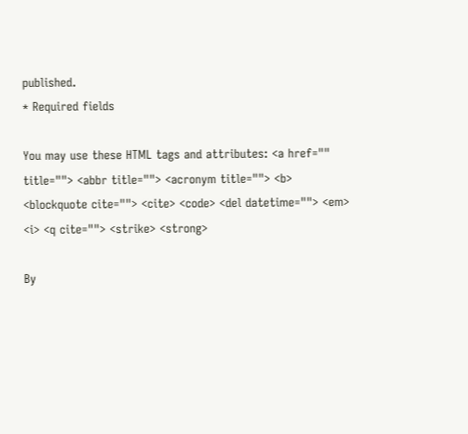published.
* Required fields

You may use these HTML tags and attributes: <a href="" title=""> <abbr title=""> <acronym title=""> <b> <blockquote cite=""> <cite> <code> <del datetime=""> <em> <i> <q cite=""> <strike> <strong>

By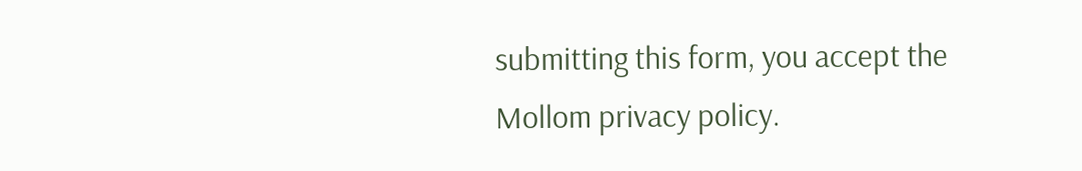submitting this form, you accept the Mollom privacy policy.